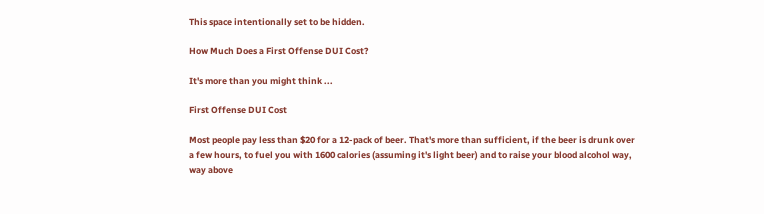This space intentionally set to be hidden.

How Much Does a First Offense DUI Cost?

It's more than you might think ...

First Offense DUI Cost

Most people pay less than $20 for a 12-pack of beer. That's more than sufficient, if the beer is drunk over a few hours, to fuel you with 1600 calories (assuming it's light beer) and to raise your blood alcohol way, way above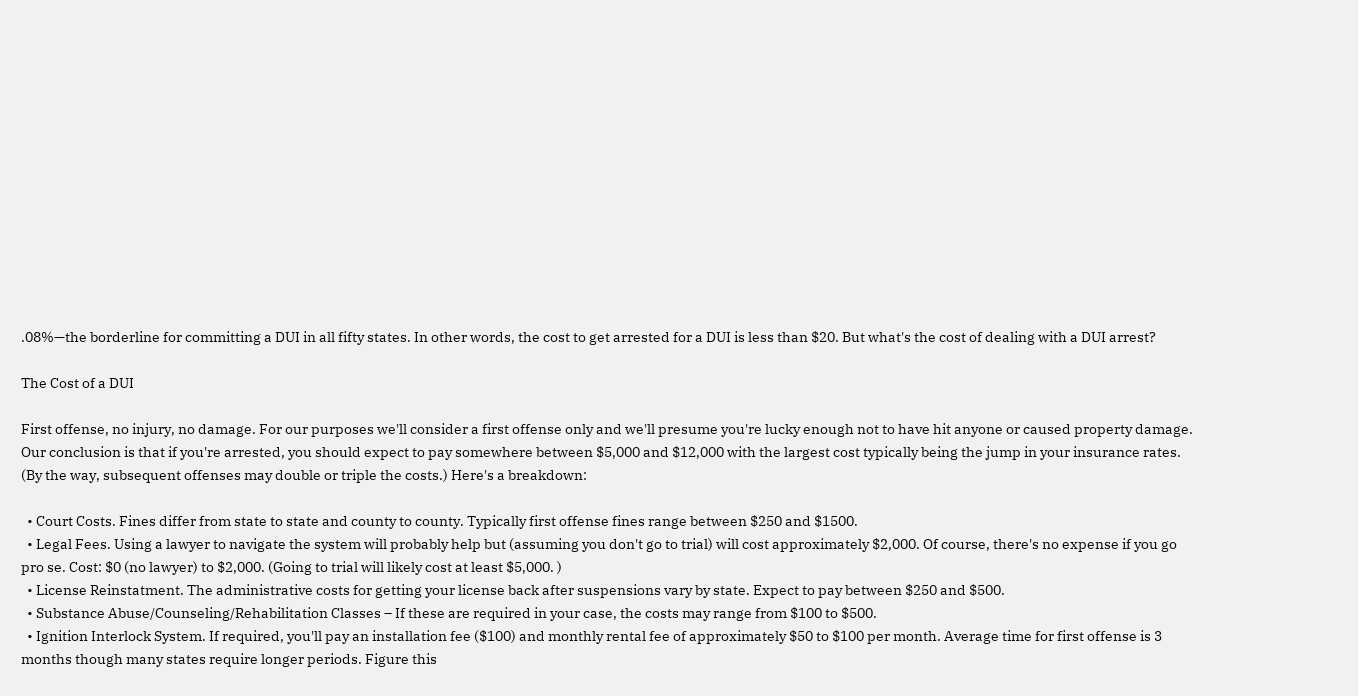.08%—the borderline for committing a DUI in all fifty states. In other words, the cost to get arrested for a DUI is less than $20. But what's the cost of dealing with a DUI arrest?

The Cost of a DUI

First offense, no injury, no damage. For our purposes we'll consider a first offense only and we'll presume you're lucky enough not to have hit anyone or caused property damage. Our conclusion is that if you're arrested, you should expect to pay somewhere between $5,000 and $12,000 with the largest cost typically being the jump in your insurance rates. (By the way, subsequent offenses may double or triple the costs.) Here's a breakdown:

  • Court Costs. Fines differ from state to state and county to county. Typically first offense fines range between $250 and $1500.
  • Legal Fees. Using a lawyer to navigate the system will probably help but (assuming you don't go to trial) will cost approximately $2,000. Of course, there's no expense if you go pro se. Cost: $0 (no lawyer) to $2,000. (Going to trial will likely cost at least $5,000. )
  • License Reinstatment. The administrative costs for getting your license back after suspensions vary by state. Expect to pay between $250 and $500.
  • Substance Abuse/Counseling/Rehabilitation Classes – If these are required in your case, the costs may range from $100 to $500.
  • Ignition Interlock System. If required, you'll pay an installation fee ($100) and monthly rental fee of approximately $50 to $100 per month. Average time for first offense is 3 months though many states require longer periods. Figure this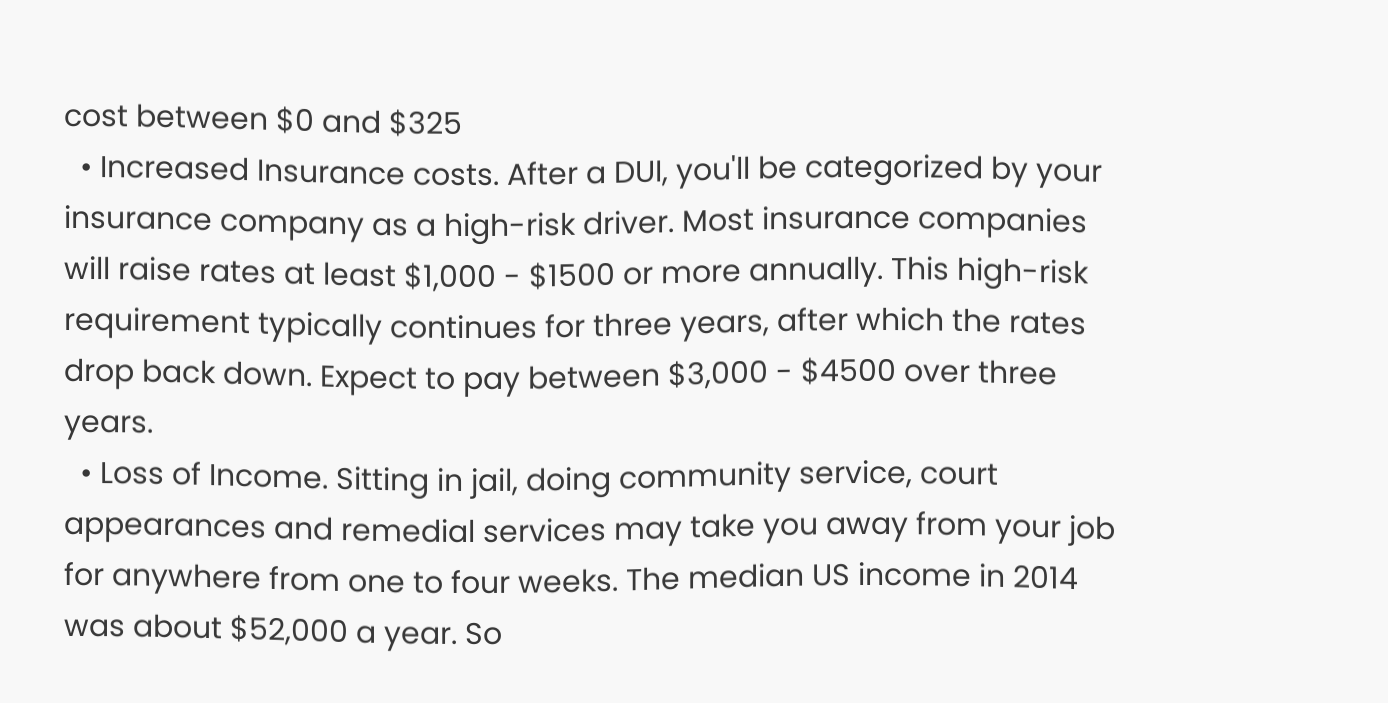cost between $0 and $325
  • Increased Insurance costs. After a DUI, you'll be categorized by your insurance company as a high-risk driver. Most insurance companies will raise rates at least $1,000 - $1500 or more annually. This high-risk requirement typically continues for three years, after which the rates drop back down. Expect to pay between $3,000 - $4500 over three years.
  • Loss of Income. Sitting in jail, doing community service, court appearances and remedial services may take you away from your job for anywhere from one to four weeks. The median US income in 2014 was about $52,000 a year. So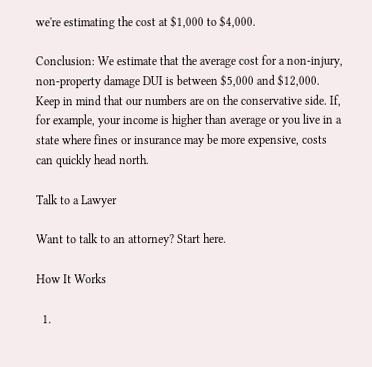we're estimating the cost at $1,000 to $4,000.

Conclusion: We estimate that the average cost for a non-injury, non-property damage DUI is between $5,000 and $12,000. Keep in mind that our numbers are on the conservative side. If, for example, your income is higher than average or you live in a state where fines or insurance may be more expensive, costs can quickly head north.

Talk to a Lawyer

Want to talk to an attorney? Start here.

How It Works

  1.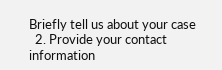Briefly tell us about your case
  2. Provide your contact information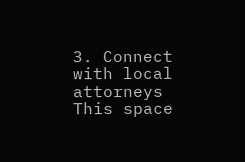3. Connect with local attorneys
This space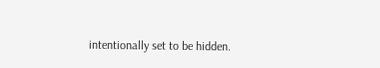intentionally set to be hidden.